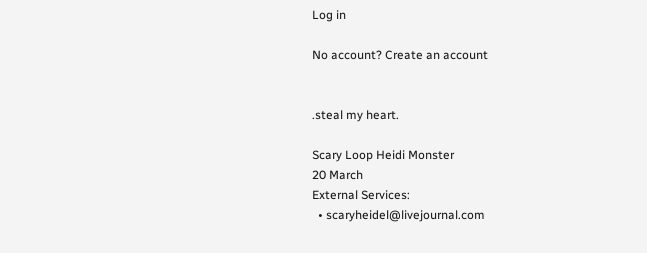Log in

No account? Create an account


.steal my heart.

Scary Loop Heidi Monster
20 March
External Services:
  • scaryheidel@livejournal.com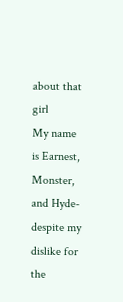about that girl
My name is Earnest, Monster, and Hyde- despite my dislike for the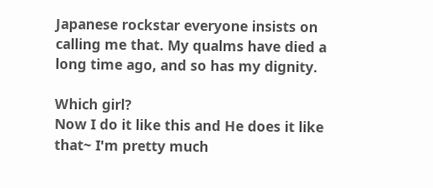Japanese rockstar everyone insists on calling me that. My qualms have died a long time ago, and so has my dignity.

Which girl?
Now I do it like this and He does it like that~ I'm pretty much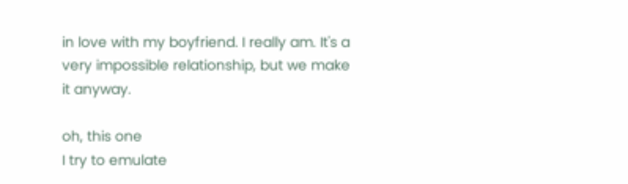in love with my boyfriend. I really am. It's a very impossible relationship, but we make it anyway.

oh, this one
I try to emulate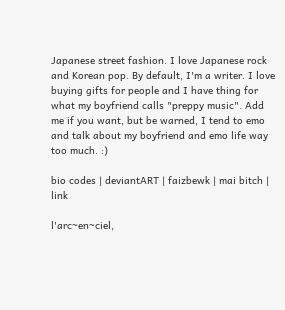Japanese street fashion. I love Japanese rock and Korean pop. By default, I'm a writer. I love buying gifts for people and I have thing for what my boyfriend calls "preppy music". Add me if you want, but be warned, I tend to emo and talk about my boyfriend and emo life way too much. :)

bio codes | deviantART | faizbewk | mai bitch | link

l'arc~en~ciel,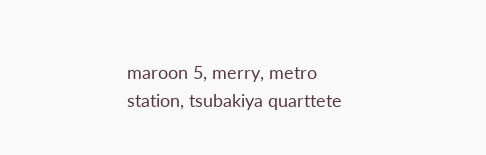maroon 5, merry, metro station, tsubakiya quarttete